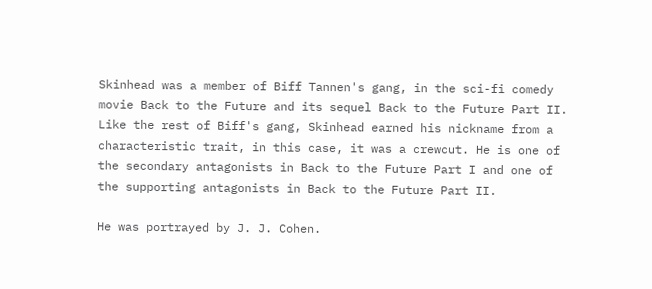Skinhead was a member of Biff Tannen's gang, in the sci-fi comedy movie Back to the Future and its sequel Back to the Future Part II. Like the rest of Biff's gang, Skinhead earned his nickname from a characteristic trait, in this case, it was a crewcut. He is one of the secondary antagonists in Back to the Future Part I and one of the supporting antagonists in Back to the Future Part II.

He was portrayed by J. J. Cohen.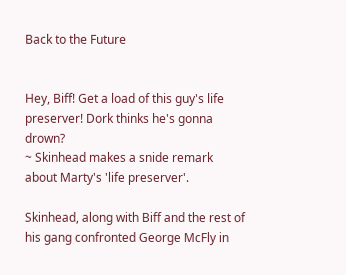Back to the Future


Hey, Biff! Get a load of this guy's life preserver! Dork thinks he's gonna drown?
~ Skinhead makes a snide remark about Marty's 'life preserver'.

Skinhead, along with Biff and the rest of his gang confronted George McFly in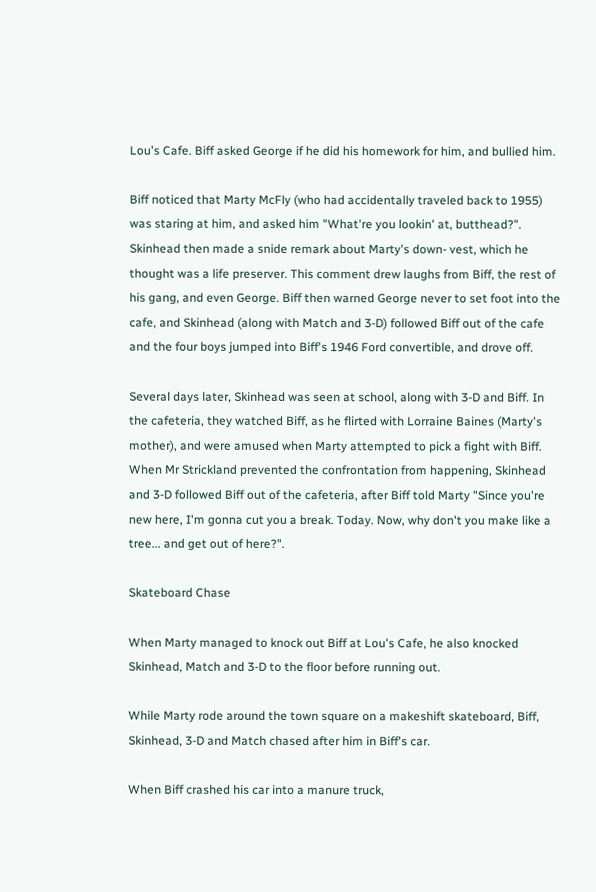Lou's Cafe. Biff asked George if he did his homework for him, and bullied him.

Biff noticed that Marty McFly (who had accidentally traveled back to 1955) was staring at him, and asked him "What're you lookin' at, butthead?". Skinhead then made a snide remark about Marty's down- vest, which he thought was a life preserver. This comment drew laughs from Biff, the rest of his gang, and even George. Biff then warned George never to set foot into the cafe, and Skinhead (along with Match and 3-D) followed Biff out of the cafe and the four boys jumped into Biff's 1946 Ford convertible, and drove off.

Several days later, Skinhead was seen at school, along with 3-D and Biff. In the cafeteria, they watched Biff, as he flirted with Lorraine Baines (Marty's mother), and were amused when Marty attempted to pick a fight with Biff. When Mr Strickland prevented the confrontation from happening, Skinhead and 3-D followed Biff out of the cafeteria, after Biff told Marty "Since you're new here, I'm gonna cut you a break. Today. Now, why don't you make like a tree... and get out of here?".

Skateboard Chase

When Marty managed to knock out Biff at Lou's Cafe, he also knocked Skinhead, Match and 3-D to the floor before running out.

While Marty rode around the town square on a makeshift skateboard, Biff, Skinhead, 3-D and Match chased after him in Biff's car.

When Biff crashed his car into a manure truck,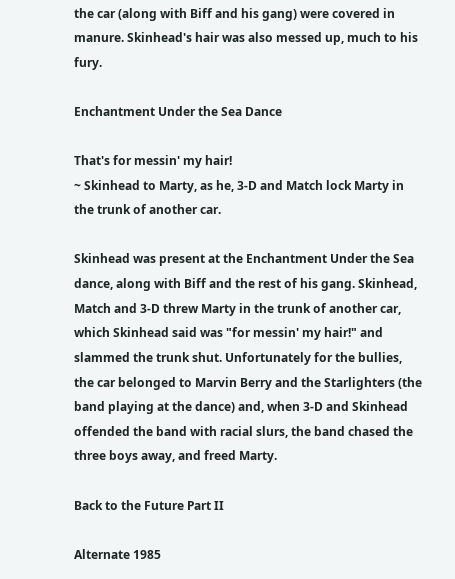the car (along with Biff and his gang) were covered in manure. Skinhead's hair was also messed up, much to his fury.

Enchantment Under the Sea Dance

That's for messin' my hair!
~ Skinhead to Marty, as he, 3-D and Match lock Marty in the trunk of another car.

Skinhead was present at the Enchantment Under the Sea dance, along with Biff and the rest of his gang. Skinhead, Match and 3-D threw Marty in the trunk of another car, which Skinhead said was "for messin' my hair!" and slammed the trunk shut. Unfortunately for the bullies, the car belonged to Marvin Berry and the Starlighters (the band playing at the dance) and, when 3-D and Skinhead offended the band with racial slurs, the band chased the three boys away, and freed Marty.

Back to the Future Part II

Alternate 1985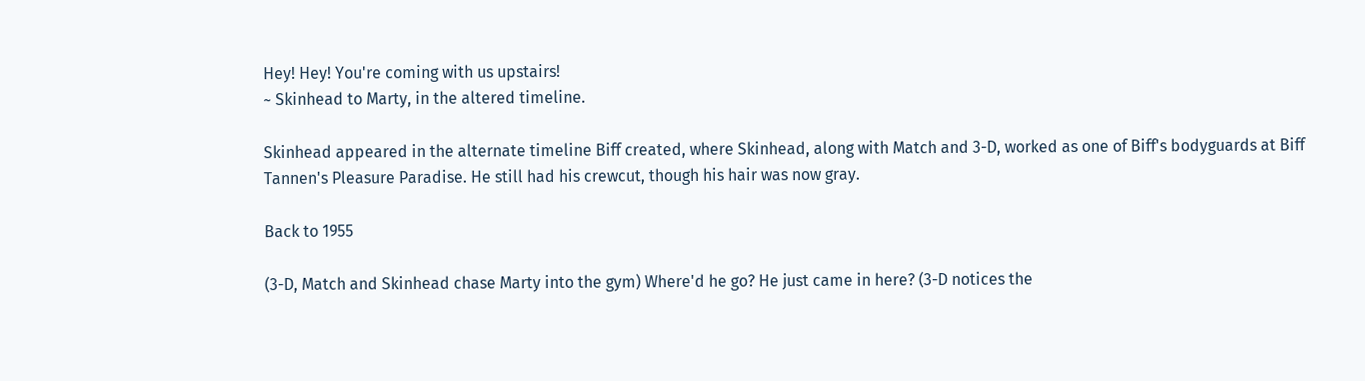Hey! Hey! You're coming with us upstairs!
~ Skinhead to Marty, in the altered timeline.

Skinhead appeared in the alternate timeline Biff created, where Skinhead, along with Match and 3-D, worked as one of Biff's bodyguards at Biff Tannen's Pleasure Paradise. He still had his crewcut, though his hair was now gray.

Back to 1955

(3-D, Match and Skinhead chase Marty into the gym) Where'd he go? He just came in here? (3-D notices the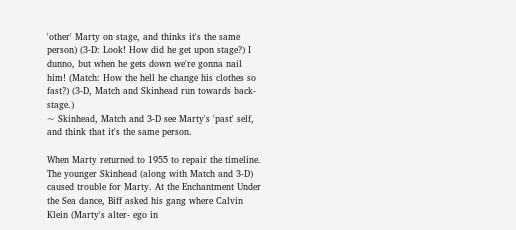'other' Marty on stage, and thinks it's the same person) (3-D: Look! How did he get upon stage?) I dunno, but when he gets down we're gonna nail him! (Match: How the hell he change his clothes so fast?) (3-D, Match and Skinhead run towards back-stage.)
~ Skinhead, Match and 3-D see Marty's 'past' self, and think that it's the same person.

When Marty returned to 1955 to repair the timeline. The younger Skinhead (along with Match and 3-D) caused trouble for Marty. At the Enchantment Under the Sea dance, Biff asked his gang where Calvin Klein (Marty's alter- ego in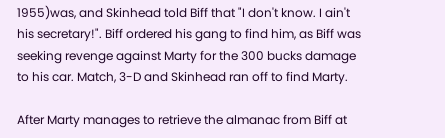1955)was, and Skinhead told Biff that "I don't know. I ain't his secretary!". Biff ordered his gang to find him, as Biff was seeking revenge against Marty for the 300 bucks damage to his car. Match, 3-D and Skinhead ran off to find Marty.

After Marty manages to retrieve the almanac from Biff at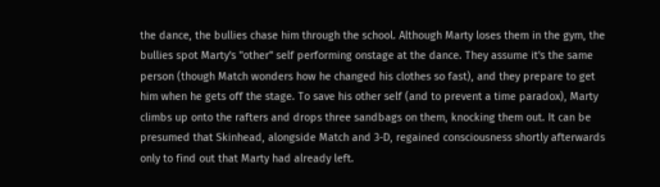the dance, the bullies chase him through the school. Although Marty loses them in the gym, the bullies spot Marty's "other" self performing onstage at the dance. They assume it's the same person (though Match wonders how he changed his clothes so fast), and they prepare to get him when he gets off the stage. To save his other self (and to prevent a time paradox), Marty climbs up onto the rafters and drops three sandbags on them, knocking them out. It can be presumed that Skinhead, alongside Match and 3-D, regained consciousness shortly afterwards only to find out that Marty had already left.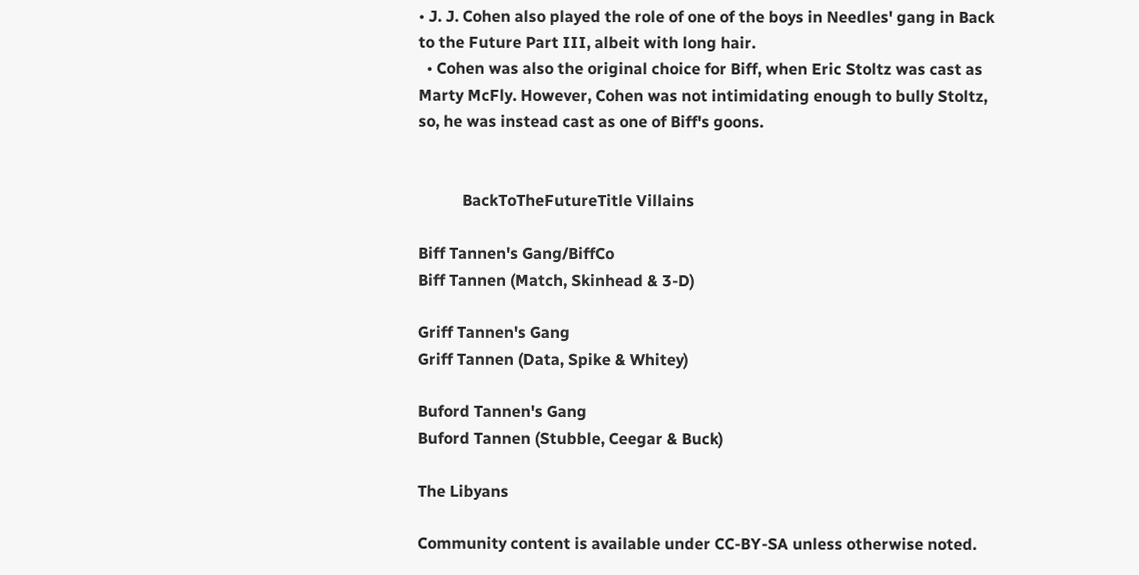• J. J. Cohen also played the role of one of the boys in Needles' gang in Back to the Future Part III, albeit with long hair.
  • Cohen was also the original choice for Biff, when Eric Stoltz was cast as Marty McFly. However, Cohen was not intimidating enough to bully Stoltz, so, he was instead cast as one of Biff's goons.


           BackToTheFutureTitle Villains

Biff Tannen's Gang/BiffCo
Biff Tannen (Match, Skinhead & 3-D)

Griff Tannen's Gang
Griff Tannen (Data, Spike & Whitey)

Buford Tannen's Gang
Buford Tannen (Stubble, Ceegar & Buck)

The Libyans

Community content is available under CC-BY-SA unless otherwise noted.